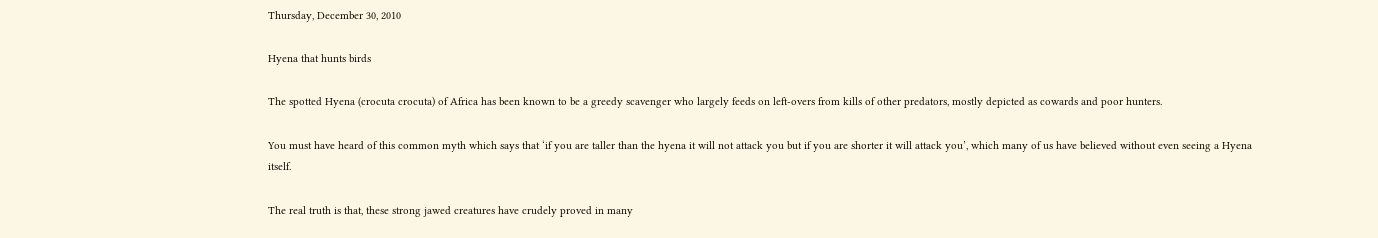Thursday, December 30, 2010

Hyena that hunts birds

The spotted Hyena (crocuta crocuta) of Africa has been known to be a greedy scavenger who largely feeds on left-overs from kills of other predators, mostly depicted as cowards and poor hunters.

You must have heard of this common myth which says that ‘if you are taller than the hyena it will not attack you but if you are shorter it will attack you’, which many of us have believed without even seeing a Hyena itself.

The real truth is that, these strong jawed creatures have crudely proved in many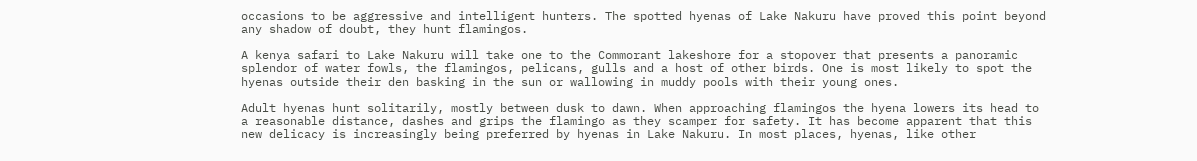occasions to be aggressive and intelligent hunters. The spotted hyenas of Lake Nakuru have proved this point beyond any shadow of doubt, they hunt flamingos.

A kenya safari to Lake Nakuru will take one to the Commorant lakeshore for a stopover that presents a panoramic splendor of water fowls, the flamingos, pelicans, gulls and a host of other birds. One is most likely to spot the hyenas outside their den basking in the sun or wallowing in muddy pools with their young ones.

Adult hyenas hunt solitarily, mostly between dusk to dawn. When approaching flamingos the hyena lowers its head to a reasonable distance, dashes and grips the flamingo as they scamper for safety. It has become apparent that this new delicacy is increasingly being preferred by hyenas in Lake Nakuru. In most places, hyenas, like other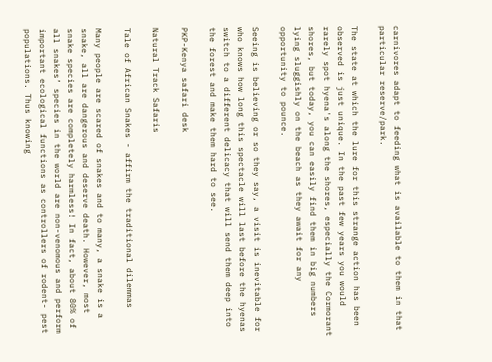carnivores adapt to feeding what is available to them in that particular reserve/park.

The state at which the lure for this strange action has been observed is just unique. In the past few years you would rarely spot hyena's along the shores, especially the Cormorant shores, but today, you can easily find them in big numbers lying sluggishly on the beach as they await for any opportunity to pounce.

Seeing is believing or so they say, a visit is inevitable for who knows how long this spectacle will last before the hyenas switch to a different delicacy that will send them deep into the forest and make them hard to see.

PKP-Kenya safari desk

Natural Track Safaris

Tale of African Snakes - affirm the traditional dilemmas

Many people are scared of snakes and to many, a snake is a snake, all are dangerous and deserve death. However, most snake species are completely harmless! In fact, about 80% of all snakes’ species in the world are non-venomous and perform important ecological functions as controllers of rodent- pest populations. Thus knowing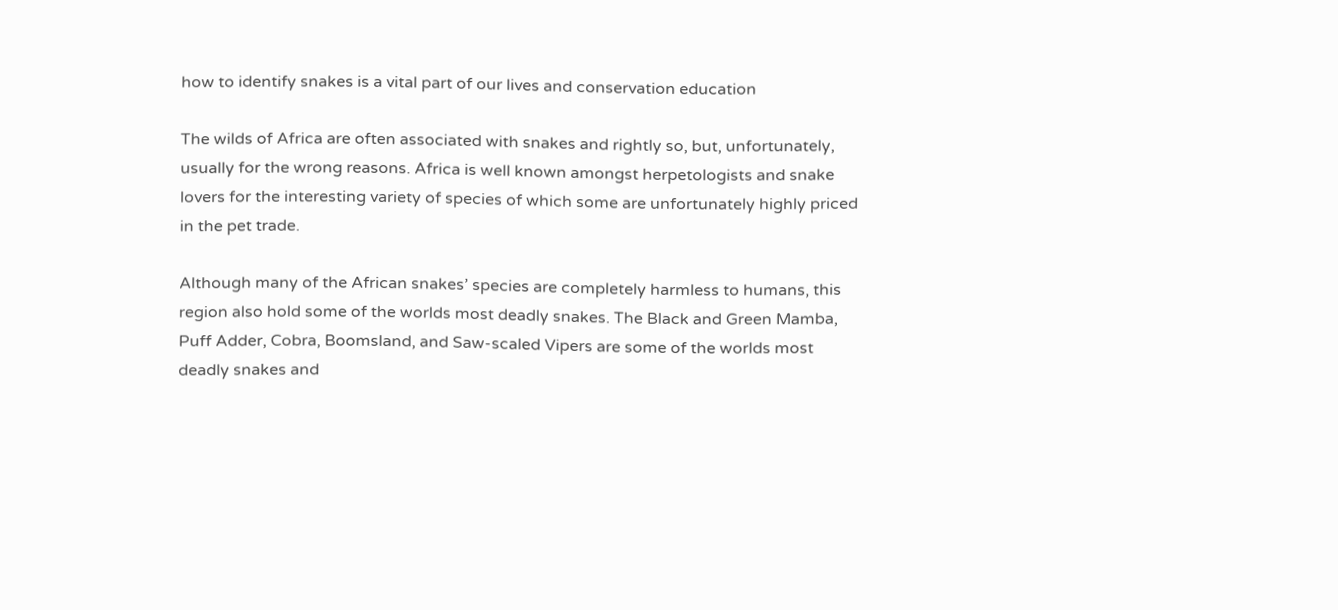how to identify snakes is a vital part of our lives and conservation education

The wilds of Africa are often associated with snakes and rightly so, but, unfortunately, usually for the wrong reasons. Africa is well known amongst herpetologists and snake lovers for the interesting variety of species of which some are unfortunately highly priced in the pet trade.

Although many of the African snakes’ species are completely harmless to humans, this region also hold some of the worlds most deadly snakes. The Black and Green Mamba, Puff Adder, Cobra, Boomsland, and Saw-scaled Vipers are some of the worlds most deadly snakes and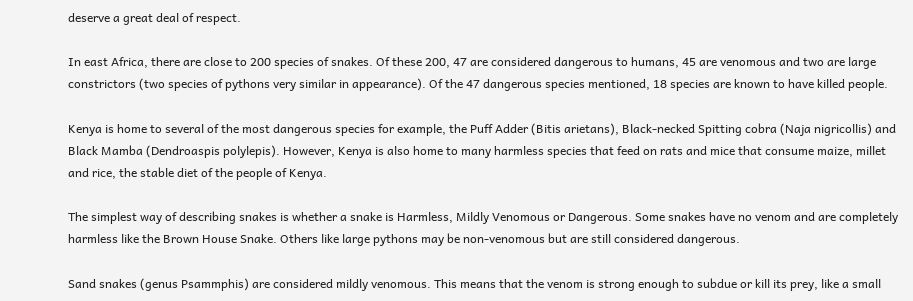deserve a great deal of respect.

In east Africa, there are close to 200 species of snakes. Of these 200, 47 are considered dangerous to humans, 45 are venomous and two are large constrictors (two species of pythons very similar in appearance). Of the 47 dangerous species mentioned, 18 species are known to have killed people.

Kenya is home to several of the most dangerous species for example, the Puff Adder (Bitis arietans), Black-necked Spitting cobra (Naja nigricollis) and Black Mamba (Dendroaspis polylepis). However, Kenya is also home to many harmless species that feed on rats and mice that consume maize, millet and rice, the stable diet of the people of Kenya.

The simplest way of describing snakes is whether a snake is Harmless, Mildly Venomous or Dangerous. Some snakes have no venom and are completely harmless like the Brown House Snake. Others like large pythons may be non-venomous but are still considered dangerous.

Sand snakes (genus Psammphis) are considered mildly venomous. This means that the venom is strong enough to subdue or kill its prey, like a small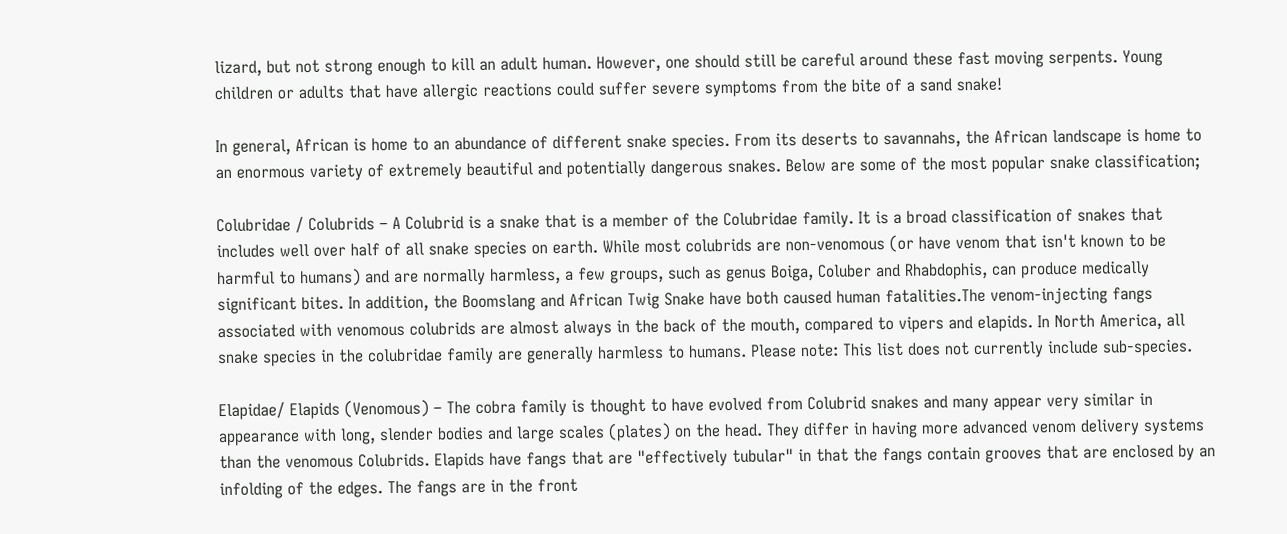lizard, but not strong enough to kill an adult human. However, one should still be careful around these fast moving serpents. Young children or adults that have allergic reactions could suffer severe symptoms from the bite of a sand snake!

In general, African is home to an abundance of different snake species. From its deserts to savannahs, the African landscape is home to an enormous variety of extremely beautiful and potentially dangerous snakes. Below are some of the most popular snake classification;

Colubridae / Colubrids – A Colubrid is a snake that is a member of the Colubridae family. It is a broad classification of snakes that includes well over half of all snake species on earth. While most colubrids are non-venomous (or have venom that isn't known to be harmful to humans) and are normally harmless, a few groups, such as genus Boiga, Coluber and Rhabdophis, can produce medically significant bites. In addition, the Boomslang and African Twig Snake have both caused human fatalities.The venom-injecting fangs associated with venomous colubrids are almost always in the back of the mouth, compared to vipers and elapids. In North America, all snake species in the colubridae family are generally harmless to humans. Please note: This list does not currently include sub-species.

Elapidae/ Elapids (Venomous) – The cobra family is thought to have evolved from Colubrid snakes and many appear very similar in appearance with long, slender bodies and large scales (plates) on the head. They differ in having more advanced venom delivery systems than the venomous Colubrids. Elapids have fangs that are "effectively tubular" in that the fangs contain grooves that are enclosed by an infolding of the edges. The fangs are in the front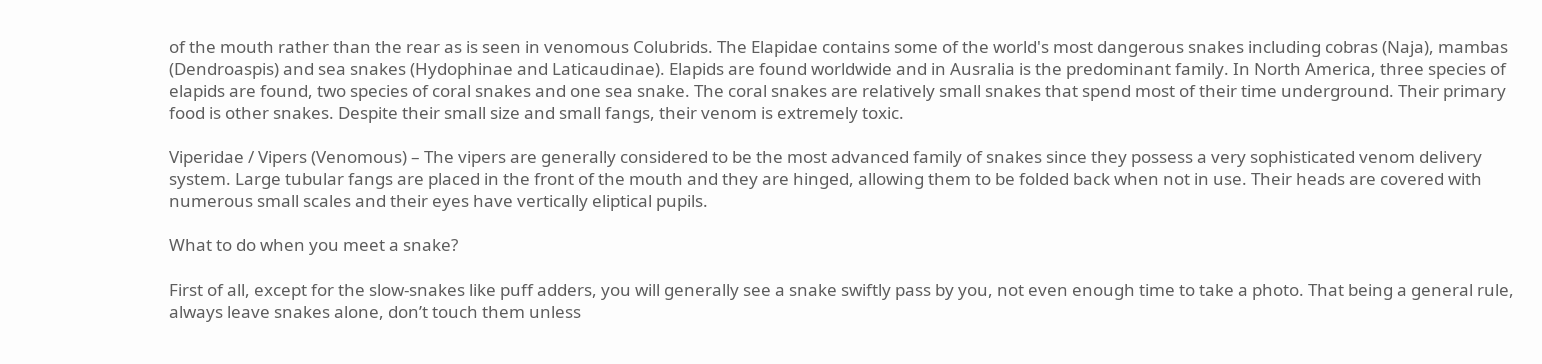of the mouth rather than the rear as is seen in venomous Colubrids. The Elapidae contains some of the world's most dangerous snakes including cobras (Naja), mambas (Dendroaspis) and sea snakes (Hydophinae and Laticaudinae). Elapids are found worldwide and in Ausralia is the predominant family. In North America, three species of elapids are found, two species of coral snakes and one sea snake. The coral snakes are relatively small snakes that spend most of their time underground. Their primary food is other snakes. Despite their small size and small fangs, their venom is extremely toxic.

Viperidae / Vipers (Venomous) – The vipers are generally considered to be the most advanced family of snakes since they possess a very sophisticated venom delivery system. Large tubular fangs are placed in the front of the mouth and they are hinged, allowing them to be folded back when not in use. Their heads are covered with numerous small scales and their eyes have vertically eliptical pupils.

What to do when you meet a snake?

First of all, except for the slow-snakes like puff adders, you will generally see a snake swiftly pass by you, not even enough time to take a photo. That being a general rule, always leave snakes alone, don’t touch them unless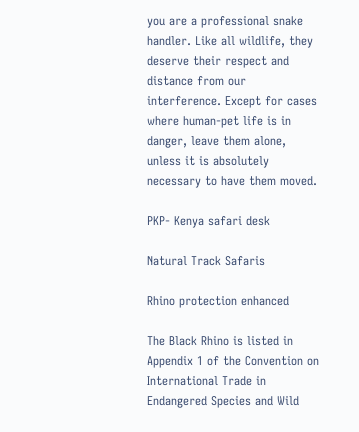you are a professional snake handler. Like all wildlife, they deserve their respect and distance from our interference. Except for cases where human-pet life is in danger, leave them alone, unless it is absolutely necessary to have them moved.

PKP- Kenya safari desk

Natural Track Safaris

Rhino protection enhanced

The Black Rhino is listed in Appendix 1 of the Convention on International Trade in Endangered Species and Wild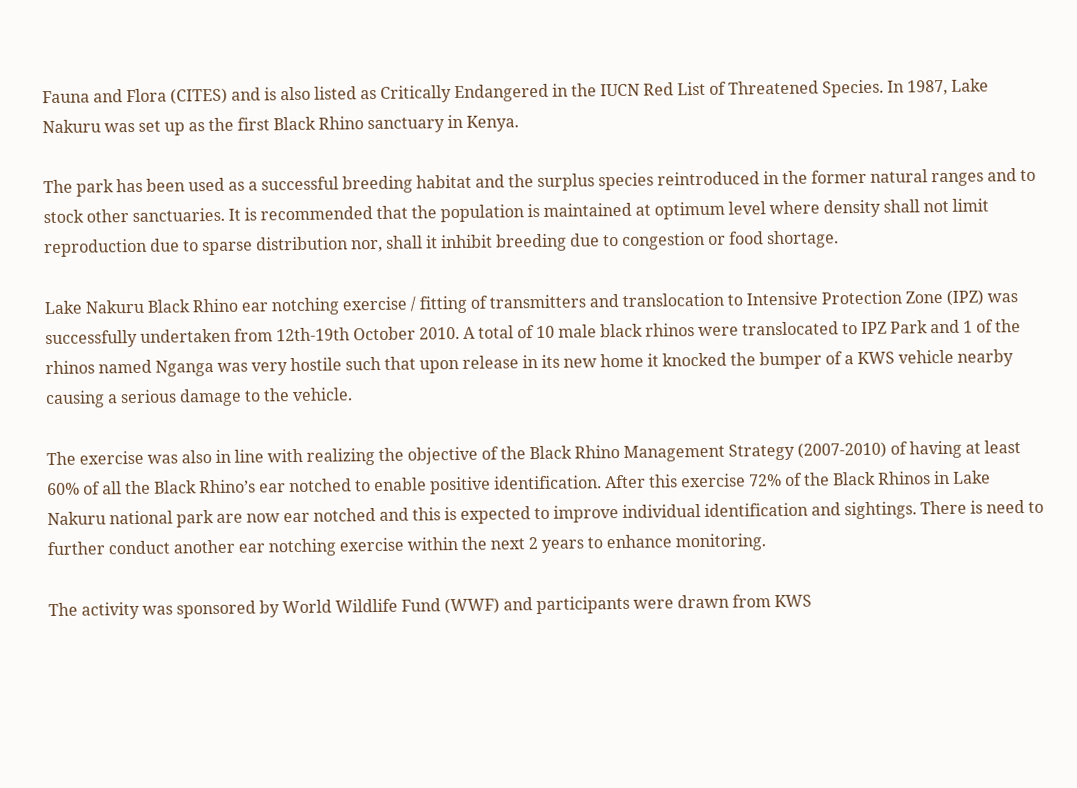Fauna and Flora (CITES) and is also listed as Critically Endangered in the IUCN Red List of Threatened Species. In 1987, Lake Nakuru was set up as the first Black Rhino sanctuary in Kenya.

The park has been used as a successful breeding habitat and the surplus species reintroduced in the former natural ranges and to stock other sanctuaries. It is recommended that the population is maintained at optimum level where density shall not limit reproduction due to sparse distribution nor, shall it inhibit breeding due to congestion or food shortage.

Lake Nakuru Black Rhino ear notching exercise / fitting of transmitters and translocation to Intensive Protection Zone (IPZ) was successfully undertaken from 12th-19th October 2010. A total of 10 male black rhinos were translocated to IPZ Park and 1 of the rhinos named Nganga was very hostile such that upon release in its new home it knocked the bumper of a KWS vehicle nearby causing a serious damage to the vehicle.

The exercise was also in line with realizing the objective of the Black Rhino Management Strategy (2007-2010) of having at least 60% of all the Black Rhino’s ear notched to enable positive identification. After this exercise 72% of the Black Rhinos in Lake Nakuru national park are now ear notched and this is expected to improve individual identification and sightings. There is need to further conduct another ear notching exercise within the next 2 years to enhance monitoring.

The activity was sponsored by World Wildlife Fund (WWF) and participants were drawn from KWS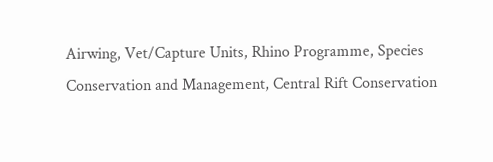Airwing, Vet/Capture Units, Rhino Programme, Species Conservation and Management, Central Rift Conservation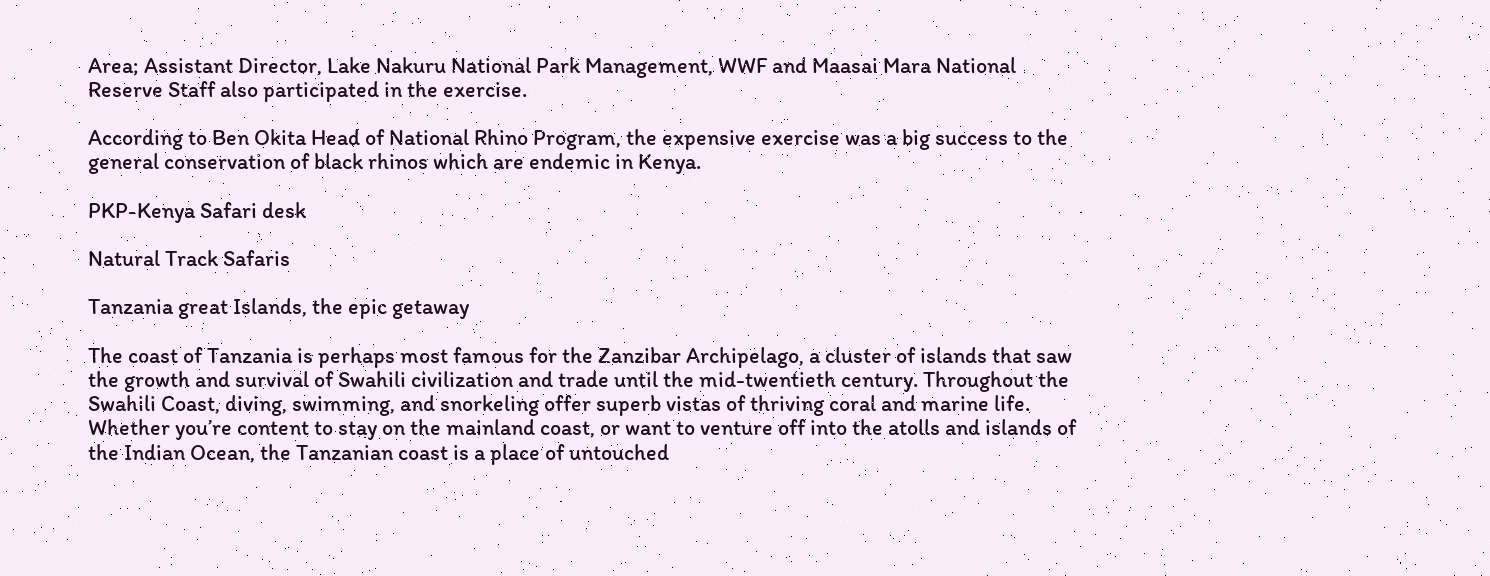Area; Assistant Director, Lake Nakuru National Park Management, WWF and Maasai Mara National Reserve Staff also participated in the exercise.

According to Ben Okita Head of National Rhino Program, the expensive exercise was a big success to the general conservation of black rhinos which are endemic in Kenya.

PKP-Kenya Safari desk

Natural Track Safaris

Tanzania great Islands, the epic getaway

The coast of Tanzania is perhaps most famous for the Zanzibar Archipelago, a cluster of islands that saw the growth and survival of Swahili civilization and trade until the mid-twentieth century. Throughout the Swahili Coast, diving, swimming, and snorkeling offer superb vistas of thriving coral and marine life. Whether you’re content to stay on the mainland coast, or want to venture off into the atolls and islands of the Indian Ocean, the Tanzanian coast is a place of untouched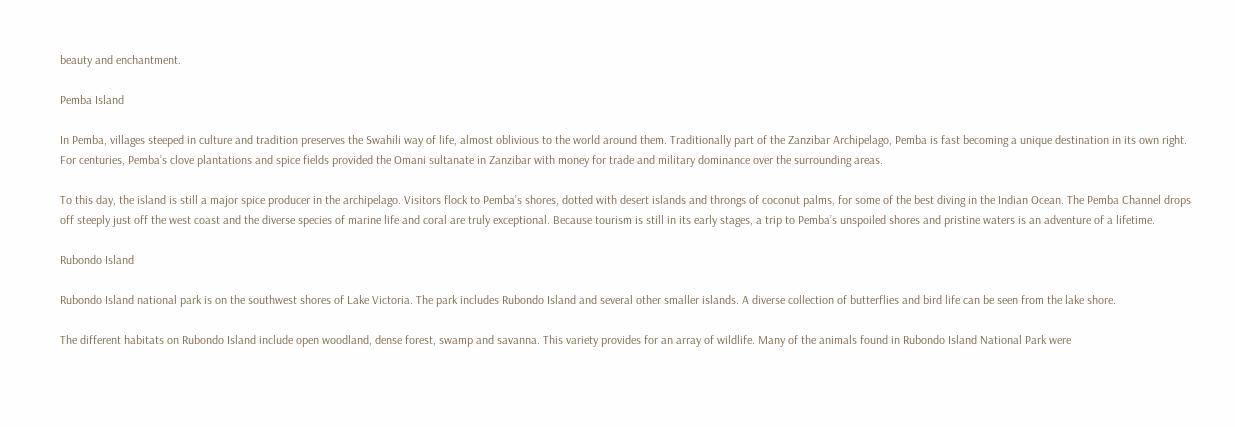beauty and enchantment.

Pemba Island

In Pemba, villages steeped in culture and tradition preserves the Swahili way of life, almost oblivious to the world around them. Traditionally part of the Zanzibar Archipelago, Pemba is fast becoming a unique destination in its own right. For centuries, Pemba’s clove plantations and spice fields provided the Omani sultanate in Zanzibar with money for trade and military dominance over the surrounding areas.

To this day, the island is still a major spice producer in the archipelago. Visitors flock to Pemba’s shores, dotted with desert islands and throngs of coconut palms, for some of the best diving in the Indian Ocean. The Pemba Channel drops off steeply just off the west coast and the diverse species of marine life and coral are truly exceptional. Because tourism is still in its early stages, a trip to Pemba’s unspoiled shores and pristine waters is an adventure of a lifetime.

Rubondo Island

Rubondo Island national park is on the southwest shores of Lake Victoria. The park includes Rubondo Island and several other smaller islands. A diverse collection of butterflies and bird life can be seen from the lake shore.

The different habitats on Rubondo Island include open woodland, dense forest, swamp and savanna. This variety provides for an array of wildlife. Many of the animals found in Rubondo Island National Park were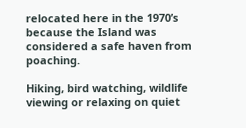relocated here in the 1970’s because the Island was considered a safe haven from poaching.

Hiking, bird watching, wildlife viewing or relaxing on quiet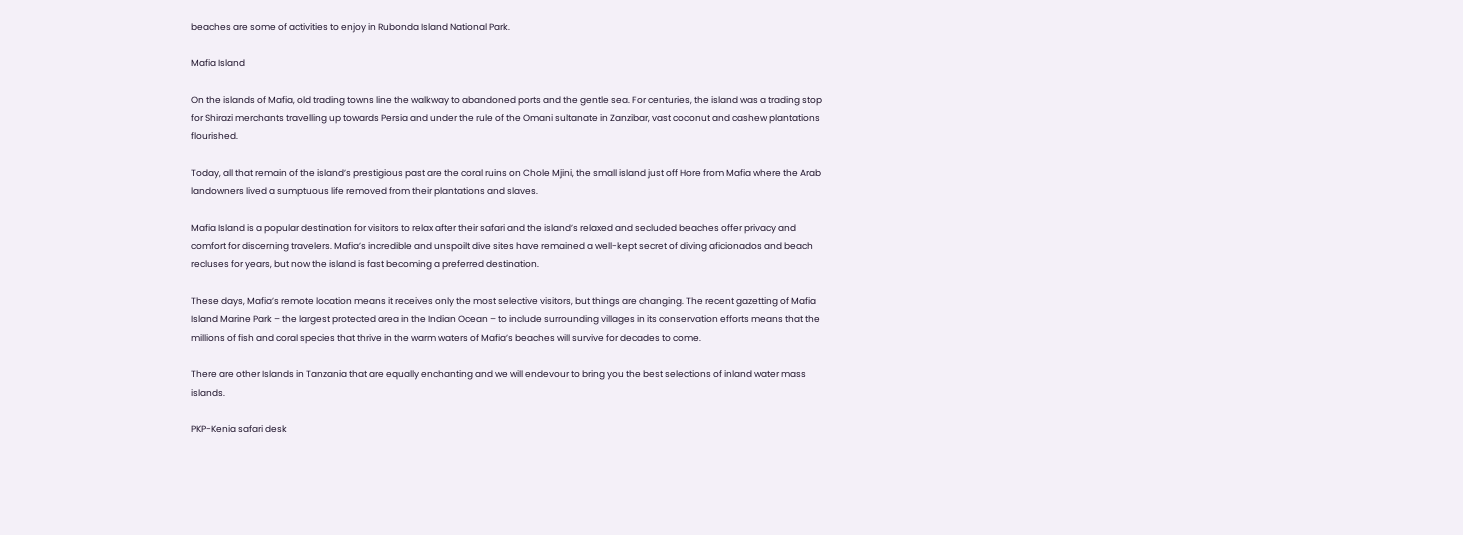beaches are some of activities to enjoy in Rubonda Island National Park.

Mafia Island

On the islands of Mafia, old trading towns line the walkway to abandoned ports and the gentle sea. For centuries, the island was a trading stop for Shirazi merchants travelling up towards Persia and under the rule of the Omani sultanate in Zanzibar, vast coconut and cashew plantations flourished.

Today, all that remain of the island’s prestigious past are the coral ruins on Chole Mjini, the small island just off Hore from Mafia where the Arab landowners lived a sumptuous life removed from their plantations and slaves.

Mafia Island is a popular destination for visitors to relax after their safari and the island’s relaxed and secluded beaches offer privacy and comfort for discerning travelers. Mafia’s incredible and unspoilt dive sites have remained a well-kept secret of diving aficionados and beach recluses for years, but now the island is fast becoming a preferred destination.

These days, Mafia’s remote location means it receives only the most selective visitors, but things are changing. The recent gazetting of Mafia Island Marine Park – the largest protected area in the Indian Ocean – to include surrounding villages in its conservation efforts means that the millions of fish and coral species that thrive in the warm waters of Mafia’s beaches will survive for decades to come.

There are other Islands in Tanzania that are equally enchanting and we will endevour to bring you the best selections of inland water mass islands.

PKP-Kenia safari desk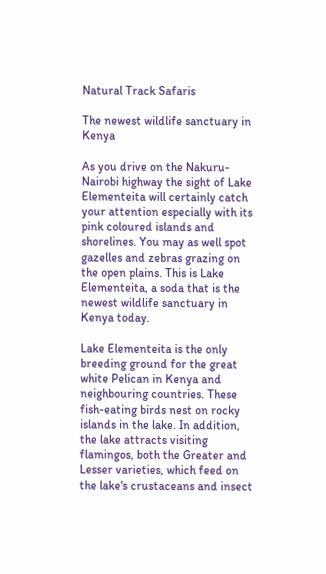Natural Track Safaris

The newest wildlife sanctuary in Kenya

As you drive on the Nakuru-Nairobi highway the sight of Lake Elementeita will certainly catch your attention especially with its pink coloured islands and shorelines. You may as well spot gazelles and zebras grazing on the open plains. This is Lake Elementeita, a soda that is the newest wildlife sanctuary in Kenya today.

Lake Elementeita is the only breeding ground for the great white Pelican in Kenya and neighbouring countries. These fish-eating birds nest on rocky islands in the lake. In addition, the lake attracts visiting flamingos, both the Greater and Lesser varieties, which feed on the lake's crustaceans and insect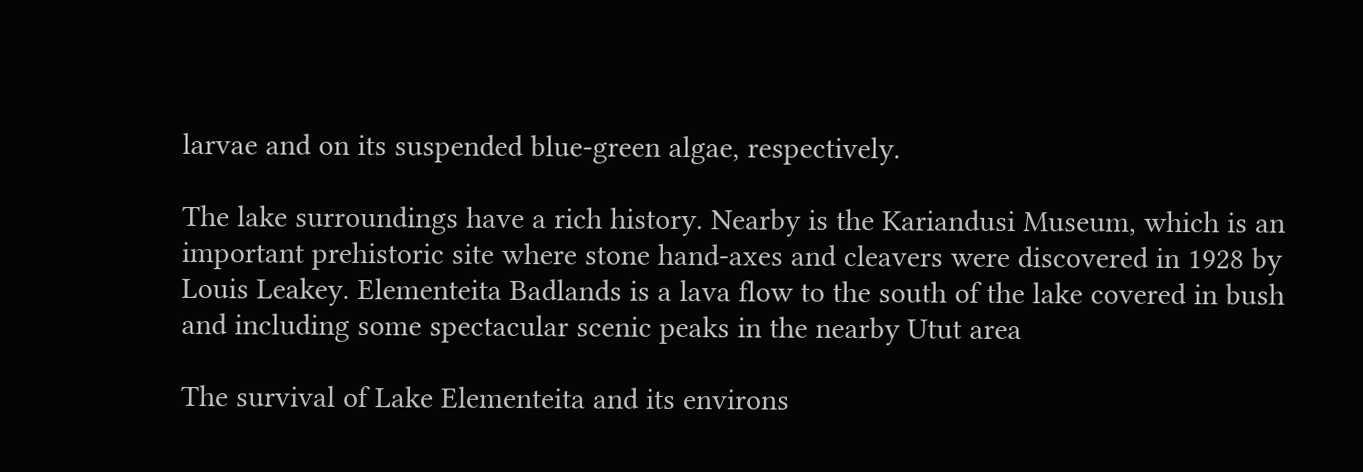larvae and on its suspended blue-green algae, respectively.

The lake surroundings have a rich history. Nearby is the Kariandusi Museum, which is an important prehistoric site where stone hand-axes and cleavers were discovered in 1928 by Louis Leakey. Elementeita Badlands is a lava flow to the south of the lake covered in bush and including some spectacular scenic peaks in the nearby Utut area

The survival of Lake Elementeita and its environs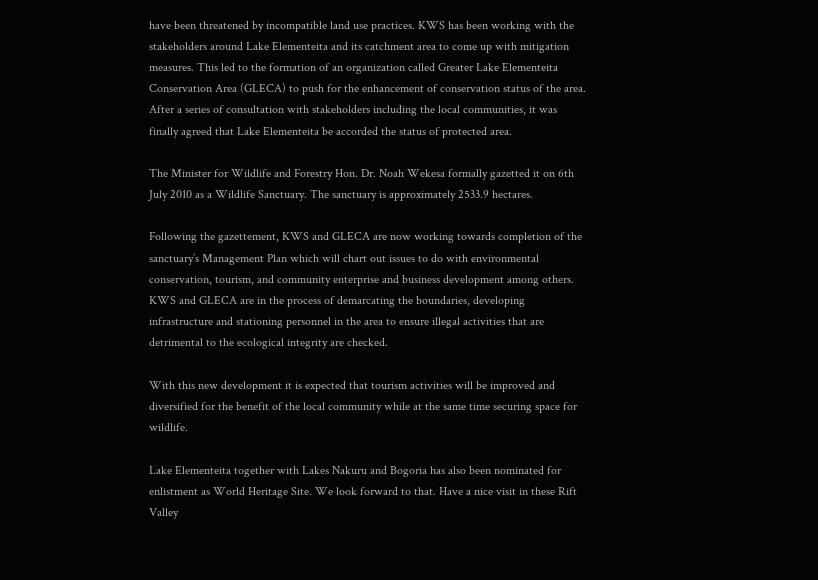have been threatened by incompatible land use practices. KWS has been working with the stakeholders around Lake Elementeita and its catchment area to come up with mitigation measures. This led to the formation of an organization called Greater Lake Elementeita Conservation Area (GLECA) to push for the enhancement of conservation status of the area. After a series of consultation with stakeholders including the local communities, it was finally agreed that Lake Elementeita be accorded the status of protected area.

The Minister for Wildlife and Forestry Hon. Dr. Noah Wekesa formally gazetted it on 6th July 2010 as a Wildlife Sanctuary. The sanctuary is approximately 2533.9 hectares.

Following the gazettement, KWS and GLECA are now working towards completion of the sanctuary’s Management Plan which will chart out issues to do with environmental conservation, tourism, and community enterprise and business development among others. KWS and GLECA are in the process of demarcating the boundaries, developing infrastructure and stationing personnel in the area to ensure illegal activities that are detrimental to the ecological integrity are checked.

With this new development it is expected that tourism activities will be improved and diversified for the benefit of the local community while at the same time securing space for wildlife.

Lake Elementeita together with Lakes Nakuru and Bogoria has also been nominated for enlistment as World Heritage Site. We look forward to that. Have a nice visit in these Rift Valley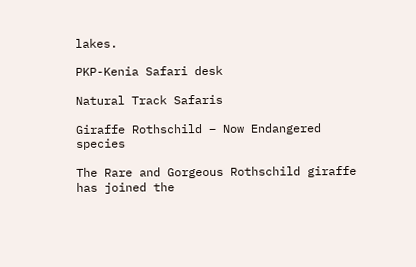lakes.

PKP-Kenia Safari desk

Natural Track Safaris

Giraffe Rothschild – Now Endangered species

The Rare and Gorgeous Rothschild giraffe has joined the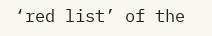‘red list’ of the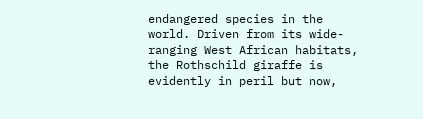endangered species in the world. Driven from its wide-ranging West African habitats, the Rothschild giraffe is evidently in peril but now,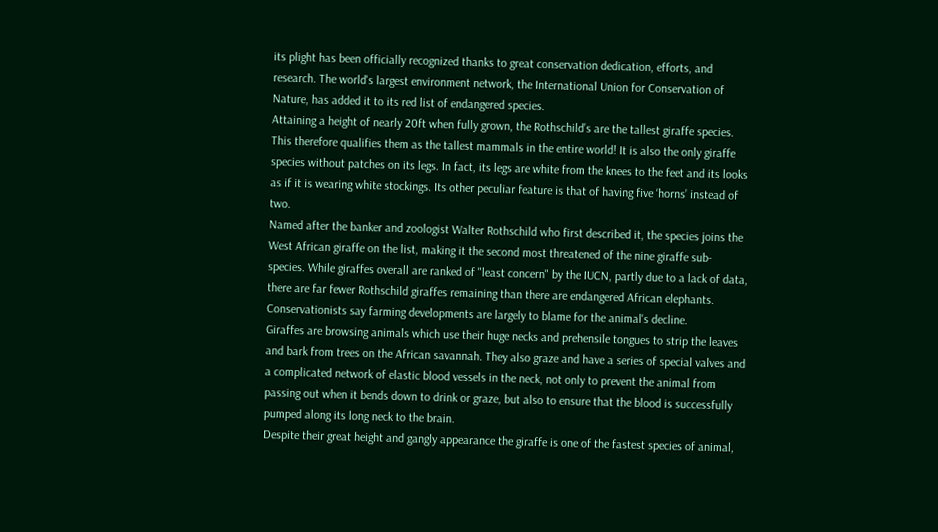its plight has been officially recognized thanks to great conservation dedication, efforts, and research. The world's largest environment network, the International Union for Conservation of Nature, has added it to its red list of endangered species.
Attaining a height of nearly 20ft when fully grown, the Rothschild’s are the tallest giraffe species. This therefore qualifies them as the tallest mammals in the entire world! It is also the only giraffe species without patches on its legs. In fact, its legs are white from the knees to the feet and its looks as if it is wearing white stockings. Its other peculiar feature is that of having five ‘horns’ instead of two.
Named after the banker and zoologist Walter Rothschild who first described it, the species joins the West African giraffe on the list, making it the second most threatened of the nine giraffe sub-species. While giraffes overall are ranked of "least concern" by the IUCN, partly due to a lack of data, there are far fewer Rothschild giraffes remaining than there are endangered African elephants. Conservationists say farming developments are largely to blame for the animal's decline.
Giraffes are browsing animals which use their huge necks and prehensile tongues to strip the leaves and bark from trees on the African savannah. They also graze and have a series of special valves and a complicated network of elastic blood vessels in the neck, not only to prevent the animal from passing out when it bends down to drink or graze, but also to ensure that the blood is successfully pumped along its long neck to the brain.
Despite their great height and gangly appearance the giraffe is one of the fastest species of animal,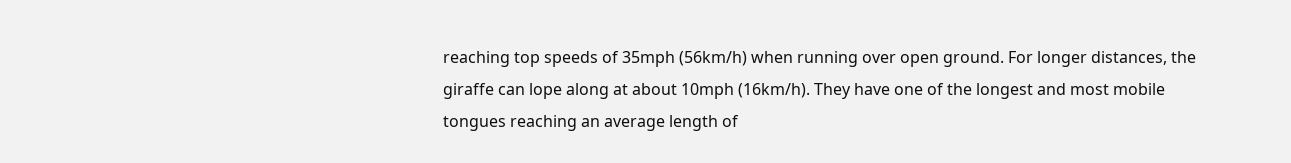reaching top speeds of 35mph (56km/h) when running over open ground. For longer distances, the giraffe can lope along at about 10mph (16km/h). They have one of the longest and most mobile tongues reaching an average length of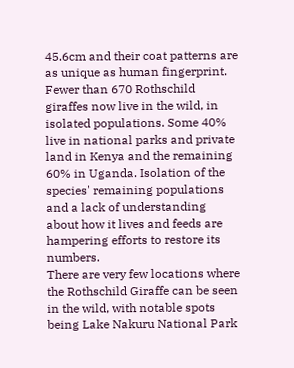45.6cm and their coat patterns are as unique as human fingerprint.
Fewer than 670 Rothschild giraffes now live in the wild, in isolated populations. Some 40% live in national parks and private land in Kenya and the remaining 60% in Uganda. Isolation of the species' remaining populations and a lack of understanding about how it lives and feeds are hampering efforts to restore its numbers.
There are very few locations where the Rothschild Giraffe can be seen in the wild, with notable spots being Lake Nakuru National Park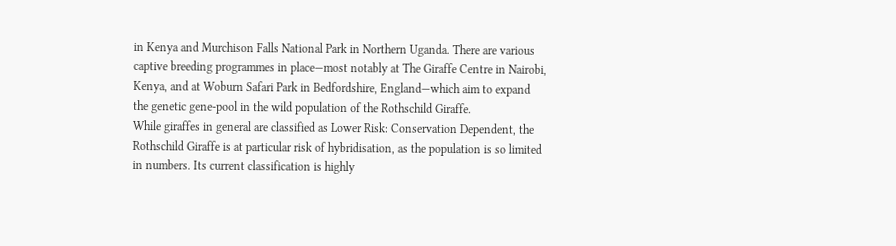in Kenya and Murchison Falls National Park in Northern Uganda. There are various captive breeding programmes in place—most notably at The Giraffe Centre in Nairobi, Kenya, and at Woburn Safari Park in Bedfordshire, England—which aim to expand the genetic gene-pool in the wild population of the Rothschild Giraffe.
While giraffes in general are classified as Lower Risk: Conservation Dependent, the Rothschild Giraffe is at particular risk of hybridisation, as the population is so limited in numbers. Its current classification is highly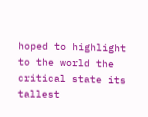hoped to highlight to the world the critical state its tallest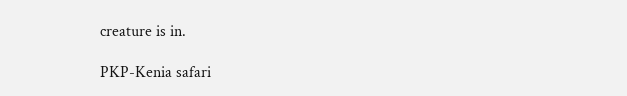creature is in.

PKP-Kenia safari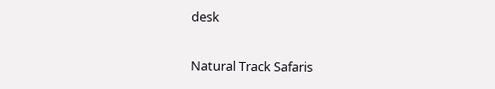desk

Natural Track Safaris